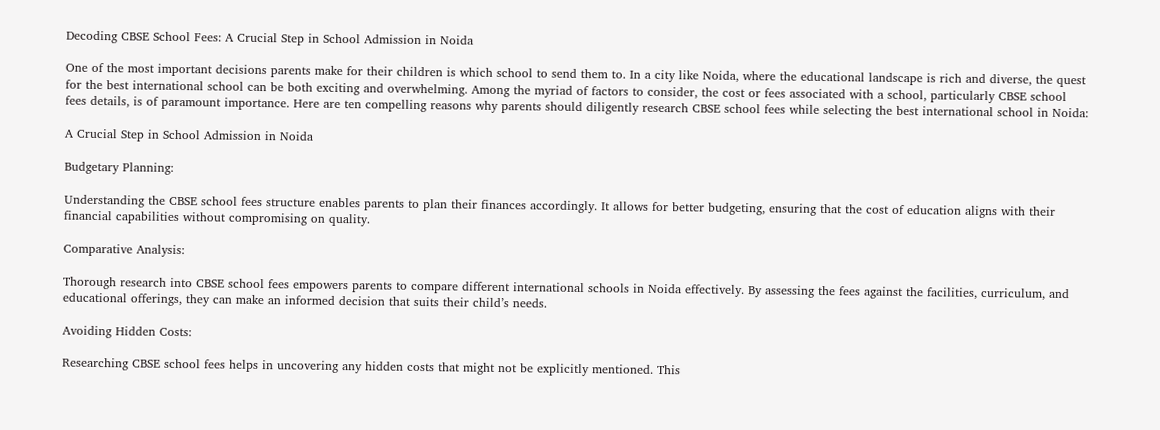Decoding CBSE School Fees: A Crucial Step in School Admission in Noida

One of the most important decisions parents make for their children is which school to send them to. In a city like Noida, where the educational landscape is rich and diverse, the quest for the best international school can be both exciting and overwhelming. Among the myriad of factors to consider, the cost or fees associated with a school, particularly CBSE school fees details, is of paramount importance. Here are ten compelling reasons why parents should diligently research CBSE school fees while selecting the best international school in Noida:

A Crucial Step in School Admission in Noida

Budgetary Planning:

Understanding the CBSE school fees structure enables parents to plan their finances accordingly. It allows for better budgeting, ensuring that the cost of education aligns with their financial capabilities without compromising on quality.

Comparative Analysis:

Thorough research into CBSE school fees empowers parents to compare different international schools in Noida effectively. By assessing the fees against the facilities, curriculum, and educational offerings, they can make an informed decision that suits their child’s needs.

Avoiding Hidden Costs:

Researching CBSE school fees helps in uncovering any hidden costs that might not be explicitly mentioned. This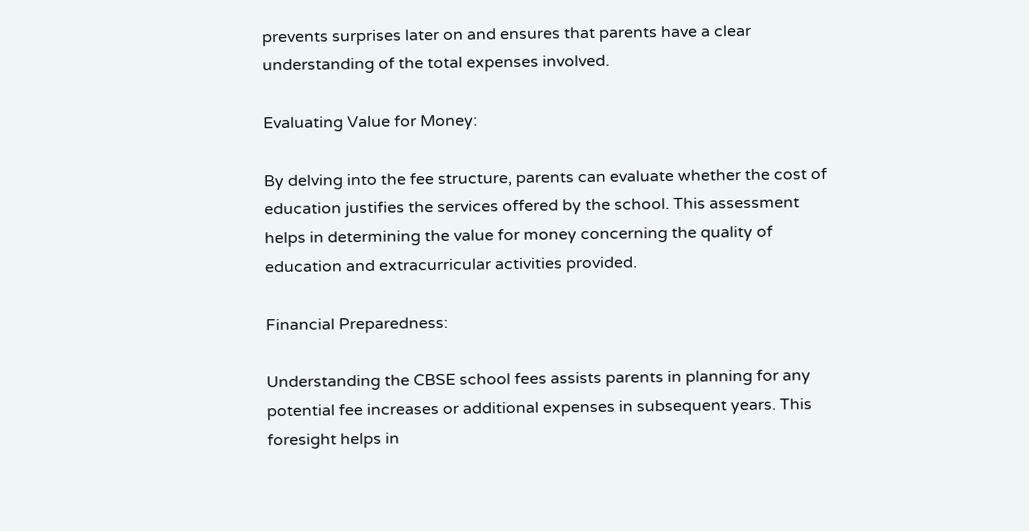prevents surprises later on and ensures that parents have a clear understanding of the total expenses involved.

Evaluating Value for Money:

By delving into the fee structure, parents can evaluate whether the cost of education justifies the services offered by the school. This assessment helps in determining the value for money concerning the quality of education and extracurricular activities provided.

Financial Preparedness:

Understanding the CBSE school fees assists parents in planning for any potential fee increases or additional expenses in subsequent years. This foresight helps in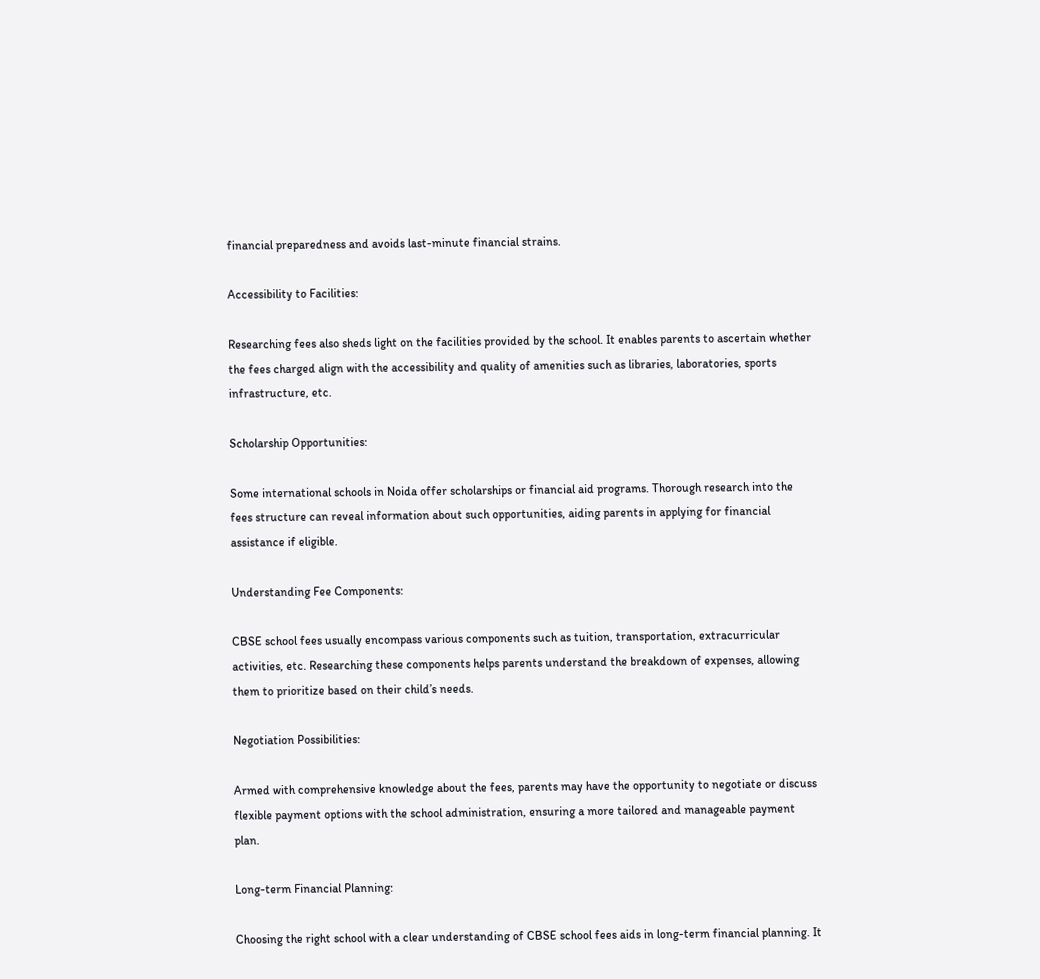financial preparedness and avoids last-minute financial strains.

Accessibility to Facilities:

Researching fees also sheds light on the facilities provided by the school. It enables parents to ascertain whether the fees charged align with the accessibility and quality of amenities such as libraries, laboratories, sports infrastructure, etc.

Scholarship Opportunities:

Some international schools in Noida offer scholarships or financial aid programs. Thorough research into the fees structure can reveal information about such opportunities, aiding parents in applying for financial assistance if eligible.

Understanding Fee Components:

CBSE school fees usually encompass various components such as tuition, transportation, extracurricular activities, etc. Researching these components helps parents understand the breakdown of expenses, allowing them to prioritize based on their child’s needs.

Negotiation Possibilities:

Armed with comprehensive knowledge about the fees, parents may have the opportunity to negotiate or discuss flexible payment options with the school administration, ensuring a more tailored and manageable payment plan.

Long-term Financial Planning:

Choosing the right school with a clear understanding of CBSE school fees aids in long-term financial planning. It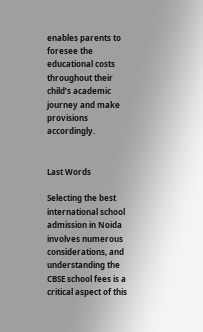enables parents to foresee the educational costs throughout their child’s academic journey and make provisions accordingly.


Last Words

Selecting the best international school admission in Noida involves numerous considerations, and understanding the CBSE school fees is a critical aspect of this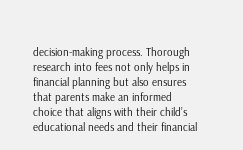decision-making process. Thorough research into fees not only helps in financial planning but also ensures that parents make an informed choice that aligns with their child’s educational needs and their financial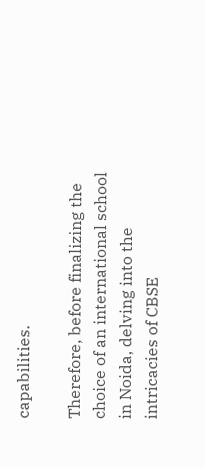capabilities.

Therefore, before finalizing the choice of an international school in Noida, delving into the intricacies of CBSE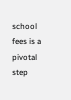school fees is a pivotal step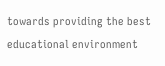towards providing the best educational environment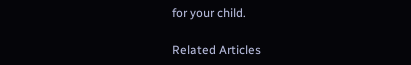for your child.

Related Articles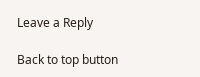Leave a Reply

Back to top button